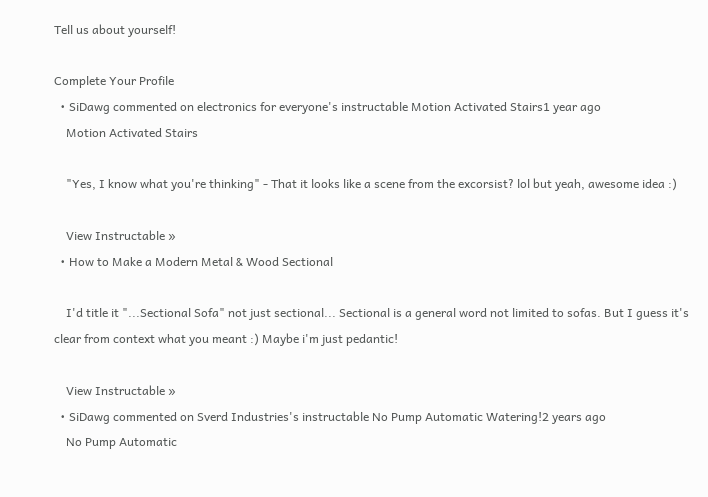Tell us about yourself!

Complete Your Profile
  • SiDawg commented on electronics for everyone's instructable Motion Activated Stairs1 year ago
    Motion Activated Stairs

    "Yes, I know what you're thinking" - That it looks like a scene from the excorsist? lol but yeah, awesome idea :)

    View Instructable »
  • How to Make a Modern Metal & Wood Sectional

    I'd title it "...Sectional Sofa" not just sectional... Sectional is a general word not limited to sofas. But I guess it's clear from context what you meant :) Maybe i'm just pedantic!

    View Instructable »
  • SiDawg commented on Sverd Industries's instructable No Pump Automatic Watering!2 years ago
    No Pump Automatic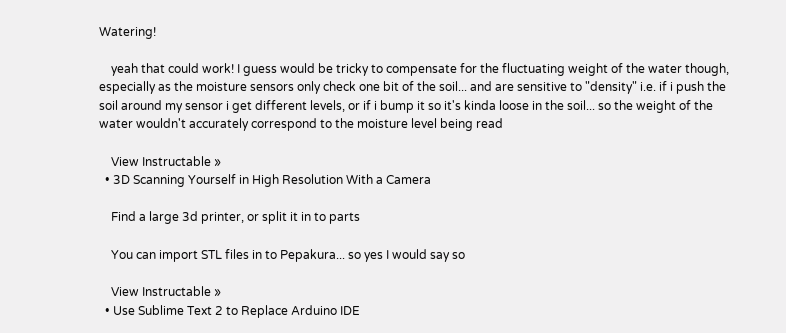Watering!

    yeah that could work! I guess would be tricky to compensate for the fluctuating weight of the water though, especially as the moisture sensors only check one bit of the soil... and are sensitive to "density" i.e. if i push the soil around my sensor i get different levels, or if i bump it so it's kinda loose in the soil... so the weight of the water wouldn't accurately correspond to the moisture level being read

    View Instructable »
  • 3D Scanning Yourself in High Resolution With a Camera

    Find a large 3d printer, or split it in to parts

    You can import STL files in to Pepakura... so yes I would say so

    View Instructable »
  • Use Sublime Text 2 to Replace Arduino IDE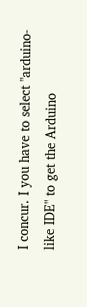I concur. I you have to select "arduino-like IDE" to get the Arduino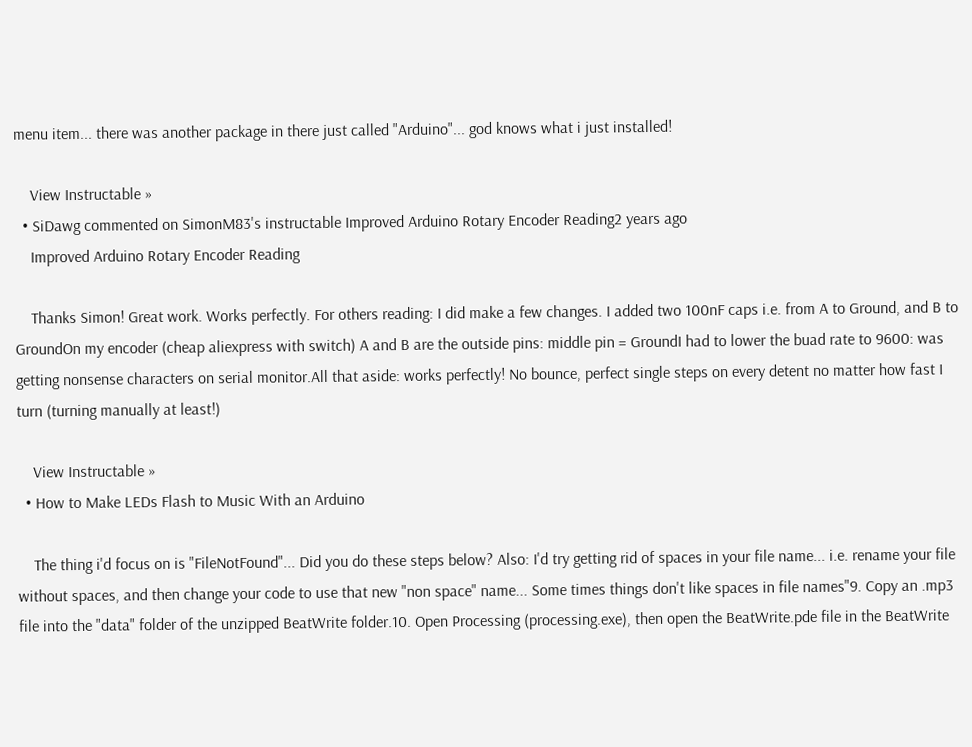menu item... there was another package in there just called "Arduino"... god knows what i just installed!

    View Instructable »
  • SiDawg commented on SimonM83's instructable Improved Arduino Rotary Encoder Reading2 years ago
    Improved Arduino Rotary Encoder Reading

    Thanks Simon! Great work. Works perfectly. For others reading: I did make a few changes. I added two 100nF caps i.e. from A to Ground, and B to GroundOn my encoder (cheap aliexpress with switch) A and B are the outside pins: middle pin = GroundI had to lower the buad rate to 9600: was getting nonsense characters on serial monitor.All that aside: works perfectly! No bounce, perfect single steps on every detent no matter how fast I turn (turning manually at least!)

    View Instructable »
  • How to Make LEDs Flash to Music With an Arduino

    The thing i'd focus on is "FileNotFound"... Did you do these steps below? Also: I'd try getting rid of spaces in your file name... i.e. rename your file without spaces, and then change your code to use that new "non space" name... Some times things don't like spaces in file names"9. Copy an .mp3 file into the "data" folder of the unzipped BeatWrite folder.10. Open Processing (processing.exe), then open the BeatWrite.pde file in the BeatWrite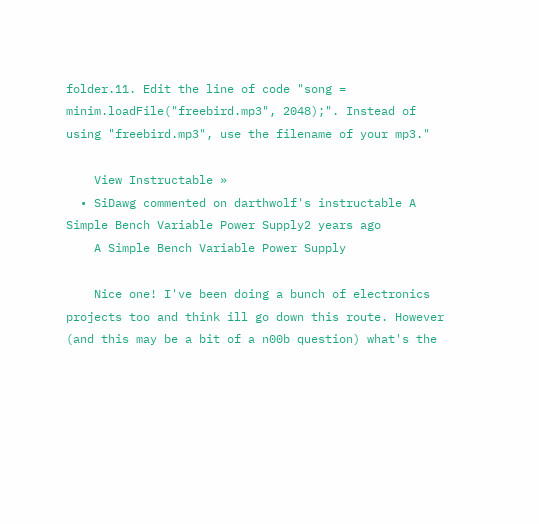folder.11. Edit the line of code "song = minim.loadFile("freebird.mp3", 2048);". Instead of using "freebird.mp3", use the filename of your mp3."

    View Instructable »
  • SiDawg commented on darthwolf's instructable A Simple Bench Variable Power Supply2 years ago
    A Simple Bench Variable Power Supply

    Nice one! I've been doing a bunch of electronics projects too and think ill go down this route. However (and this may be a bit of a n00b question) what's the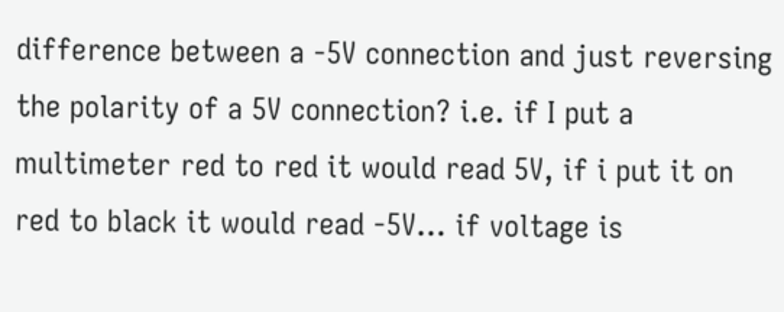difference between a -5V connection and just reversing the polarity of a 5V connection? i.e. if I put a multimeter red to red it would read 5V, if i put it on red to black it would read -5V... if voltage is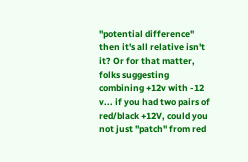"potential difference" then it's all relative isn't it? Or for that matter, folks suggesting combining +12v with -12 v... if you had two pairs of red/black +12V, could you not just "patch" from red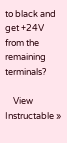to black and get +24V from the remaining terminals?

    View Instructable »